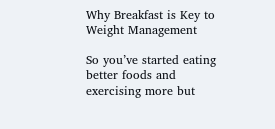Why Breakfast is Key to Weight Management

So you’ve started eating better foods and exercising more but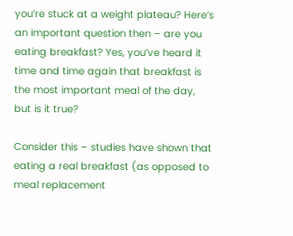you’re stuck at a weight plateau? Here’s an important question then – are you eating breakfast? Yes, you’ve heard it time and time again that breakfast is the most important meal of the day, but is it true?

Consider this – studies have shown that eating a real breakfast (as opposed to meal replacement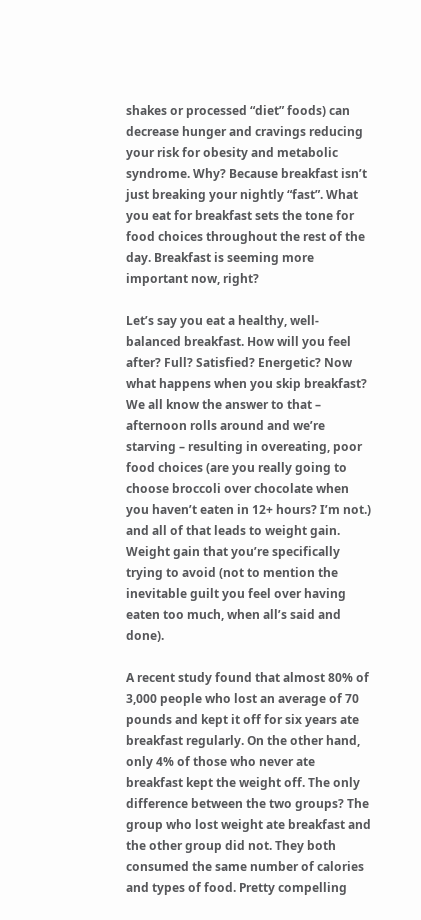shakes or processed “diet” foods) can decrease hunger and cravings reducing your risk for obesity and metabolic syndrome. Why? Because breakfast isn’t just breaking your nightly “fast”. What you eat for breakfast sets the tone for food choices throughout the rest of the day. Breakfast is seeming more important now, right?

Let’s say you eat a healthy, well-balanced breakfast. How will you feel after? Full? Satisfied? Energetic? Now what happens when you skip breakfast? We all know the answer to that – afternoon rolls around and we’re starving – resulting in overeating, poor food choices (are you really going to choose broccoli over chocolate when you haven’t eaten in 12+ hours? I’m not.) and all of that leads to weight gain. Weight gain that you’re specifically trying to avoid (not to mention the inevitable guilt you feel over having eaten too much, when all’s said and done).

A recent study found that almost 80% of 3,000 people who lost an average of 70 pounds and kept it off for six years ate breakfast regularly. On the other hand, only 4% of those who never ate breakfast kept the weight off. The only difference between the two groups? The group who lost weight ate breakfast and the other group did not. They both consumed the same number of calories and types of food. Pretty compelling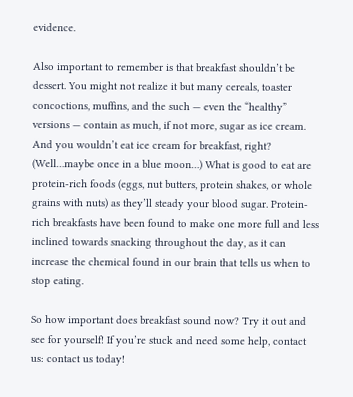evidence.

Also important to remember is that breakfast shouldn’t be dessert. You might not realize it but many cereals, toaster concoctions, muffins, and the such — even the “healthy” versions — contain as much, if not more, sugar as ice cream. And you wouldn’t eat ice cream for breakfast, right? (Well…maybe once in a blue moon…) What is good to eat are protein-rich foods (eggs, nut butters, protein shakes, or whole grains with nuts) as they’ll steady your blood sugar. Protein-rich breakfasts have been found to make one more full and less inclined towards snacking throughout the day, as it can increase the chemical found in our brain that tells us when to stop eating.

So how important does breakfast sound now? Try it out and see for yourself! If you’re stuck and need some help, contact us: contact us today!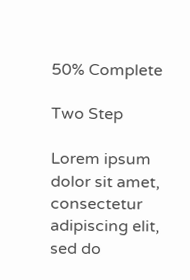50% Complete

Two Step

Lorem ipsum dolor sit amet, consectetur adipiscing elit, sed do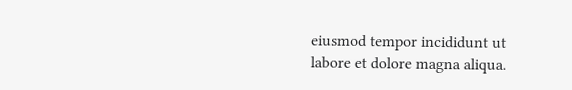eiusmod tempor incididunt ut labore et dolore magna aliqua.